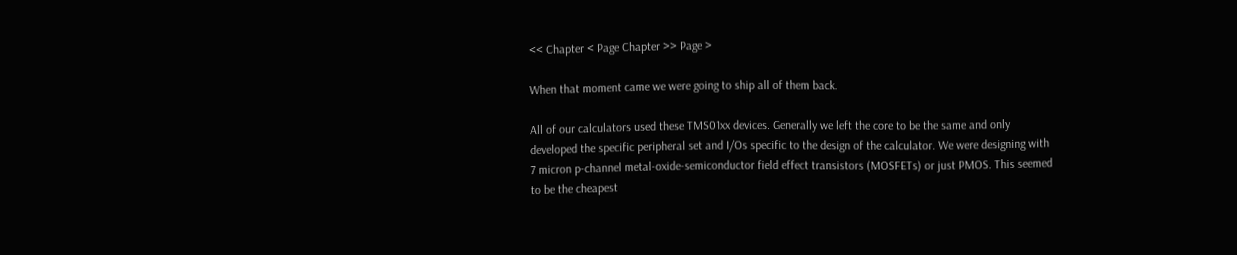<< Chapter < Page Chapter >> Page >

When that moment came we were going to ship all of them back.

All of our calculators used these TMS01xx devices. Generally we left the core to be the same and only developed the specific peripheral set and I/Os specific to the design of the calculator. We were designing with 7 micron p-channel metal-oxide-semiconductor field effect transistors (MOSFETs) or just PMOS. This seemed to be the cheapest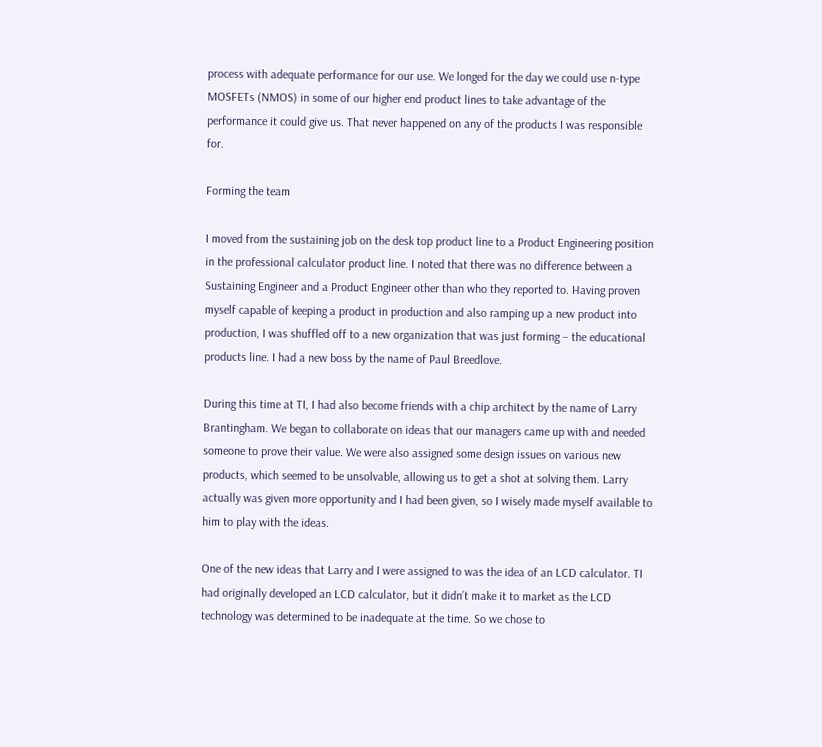process with adequate performance for our use. We longed for the day we could use n-type MOSFETs (NMOS) in some of our higher end product lines to take advantage of the performance it could give us. That never happened on any of the products I was responsible for.

Forming the team

I moved from the sustaining job on the desk top product line to a Product Engineering position in the professional calculator product line. I noted that there was no difference between a Sustaining Engineer and a Product Engineer other than who they reported to. Having proven myself capable of keeping a product in production and also ramping up a new product into production, I was shuffled off to a new organization that was just forming – the educational products line. I had a new boss by the name of Paul Breedlove.

During this time at TI, I had also become friends with a chip architect by the name of Larry Brantingham. We began to collaborate on ideas that our managers came up with and needed someone to prove their value. We were also assigned some design issues on various new products, which seemed to be unsolvable, allowing us to get a shot at solving them. Larry actually was given more opportunity and I had been given, so I wisely made myself available to him to play with the ideas.

One of the new ideas that Larry and I were assigned to was the idea of an LCD calculator. TI had originally developed an LCD calculator, but it didn’t make it to market as the LCD technology was determined to be inadequate at the time. So we chose to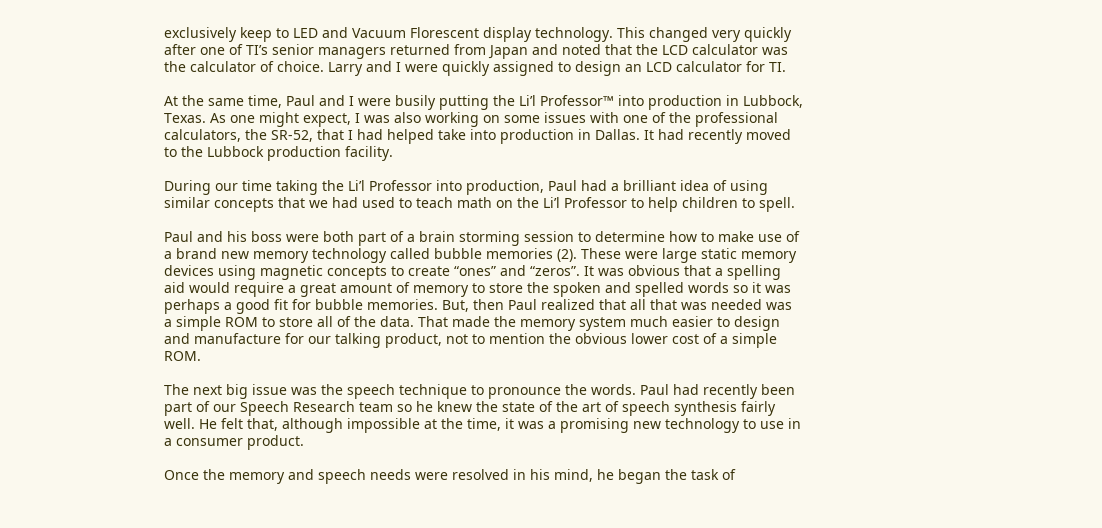exclusively keep to LED and Vacuum Florescent display technology. This changed very quickly after one of TI’s senior managers returned from Japan and noted that the LCD calculator was the calculator of choice. Larry and I were quickly assigned to design an LCD calculator for TI.

At the same time, Paul and I were busily putting the Li’l Professor™ into production in Lubbock, Texas. As one might expect, I was also working on some issues with one of the professional calculators, the SR-52, that I had helped take into production in Dallas. It had recently moved to the Lubbock production facility.

During our time taking the Li’l Professor into production, Paul had a brilliant idea of using similar concepts that we had used to teach math on the Li’l Professor to help children to spell.

Paul and his boss were both part of a brain storming session to determine how to make use of a brand new memory technology called bubble memories (2). These were large static memory devices using magnetic concepts to create “ones” and “zeros”. It was obvious that a spelling aid would require a great amount of memory to store the spoken and spelled words so it was perhaps a good fit for bubble memories. But, then Paul realized that all that was needed was a simple ROM to store all of the data. That made the memory system much easier to design and manufacture for our talking product, not to mention the obvious lower cost of a simple ROM.

The next big issue was the speech technique to pronounce the words. Paul had recently been part of our Speech Research team so he knew the state of the art of speech synthesis fairly well. He felt that, although impossible at the time, it was a promising new technology to use in a consumer product.

Once the memory and speech needs were resolved in his mind, he began the task of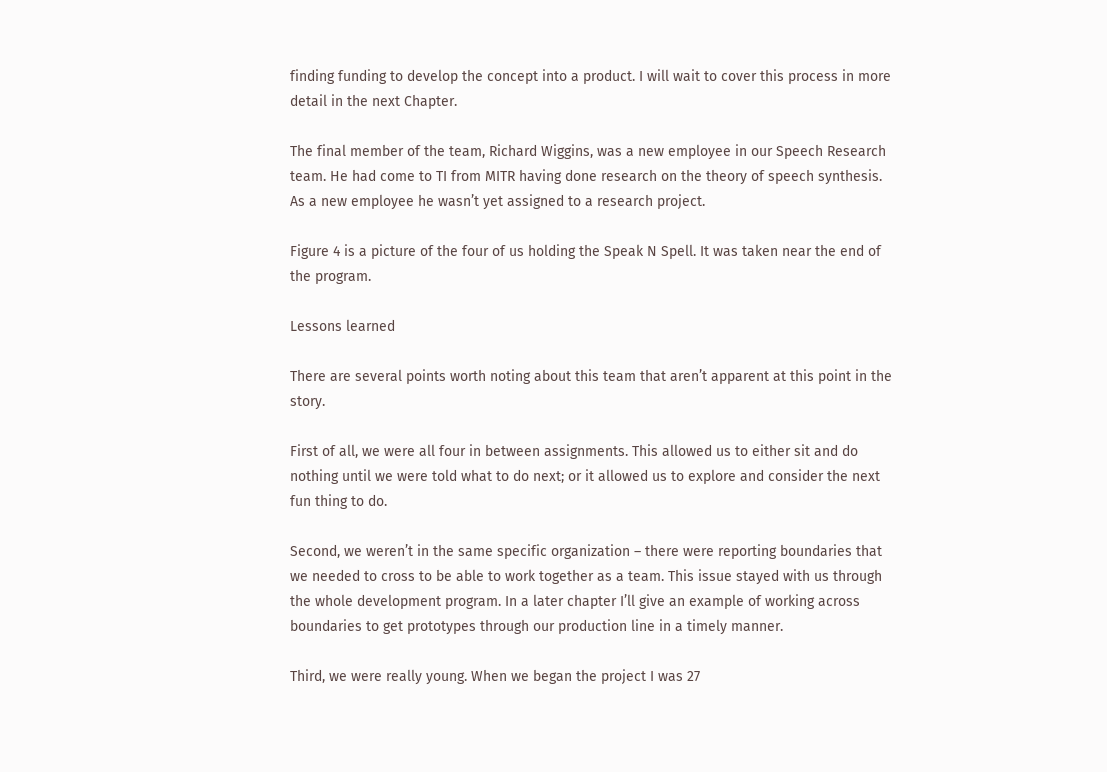finding funding to develop the concept into a product. I will wait to cover this process in more detail in the next Chapter.

The final member of the team, Richard Wiggins, was a new employee in our Speech Research team. He had come to TI from MITR having done research on the theory of speech synthesis. As a new employee he wasn’t yet assigned to a research project.

Figure 4 is a picture of the four of us holding the Speak N Spell. It was taken near the end of the program.

Lessons learned

There are several points worth noting about this team that aren’t apparent at this point in the story.

First of all, we were all four in between assignments. This allowed us to either sit and do nothing until we were told what to do next; or it allowed us to explore and consider the next fun thing to do.

Second, we weren’t in the same specific organization – there were reporting boundaries that we needed to cross to be able to work together as a team. This issue stayed with us through the whole development program. In a later chapter I’ll give an example of working across boundaries to get prototypes through our production line in a timely manner.

Third, we were really young. When we began the project I was 27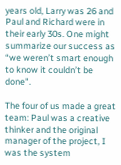years old, Larry was 26 and Paul and Richard were in their early 30s. One might summarize our success as “we weren’t smart enough to know it couldn’t be done".

The four of us made a great team: Paul was a creative thinker and the original manager of the project, I was the system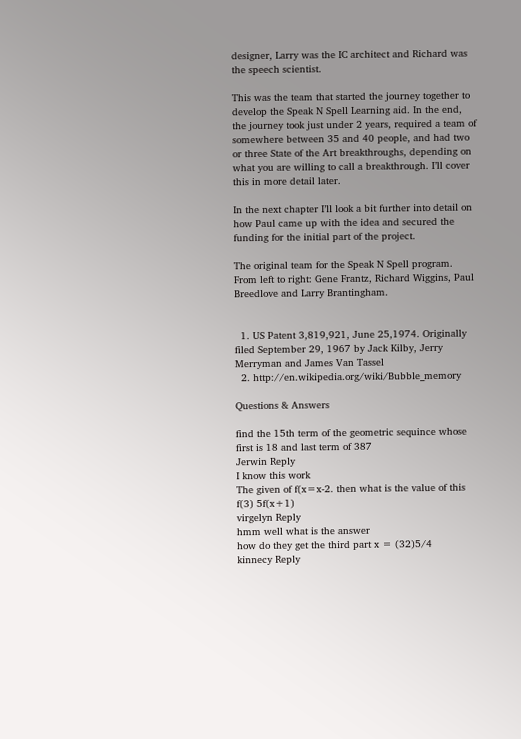designer, Larry was the IC architect and Richard was the speech scientist.

This was the team that started the journey together to develop the Speak N Spell Learning aid. In the end, the journey took just under 2 years, required a team of somewhere between 35 and 40 people, and had two or three State of the Art breakthroughs, depending on what you are willing to call a breakthrough. I’ll cover this in more detail later.

In the next chapter I’ll look a bit further into detail on how Paul came up with the idea and secured the funding for the initial part of the project.

The original team for the Speak N Spell program. From left to right: Gene Frantz, Richard Wiggins, Paul Breedlove and Larry Brantingham.


  1. US Patent 3,819,921, June 25,1974. Originally filed September 29, 1967 by Jack Kilby, Jerry Merryman and James Van Tassel
  2. http://en.wikipedia.org/wiki/Bubble_memory

Questions & Answers

find the 15th term of the geometric sequince whose first is 18 and last term of 387
Jerwin Reply
I know this work
The given of f(x=x-2. then what is the value of this f(3) 5f(x+1)
virgelyn Reply
hmm well what is the answer
how do they get the third part x = (32)5/4
kinnecy Reply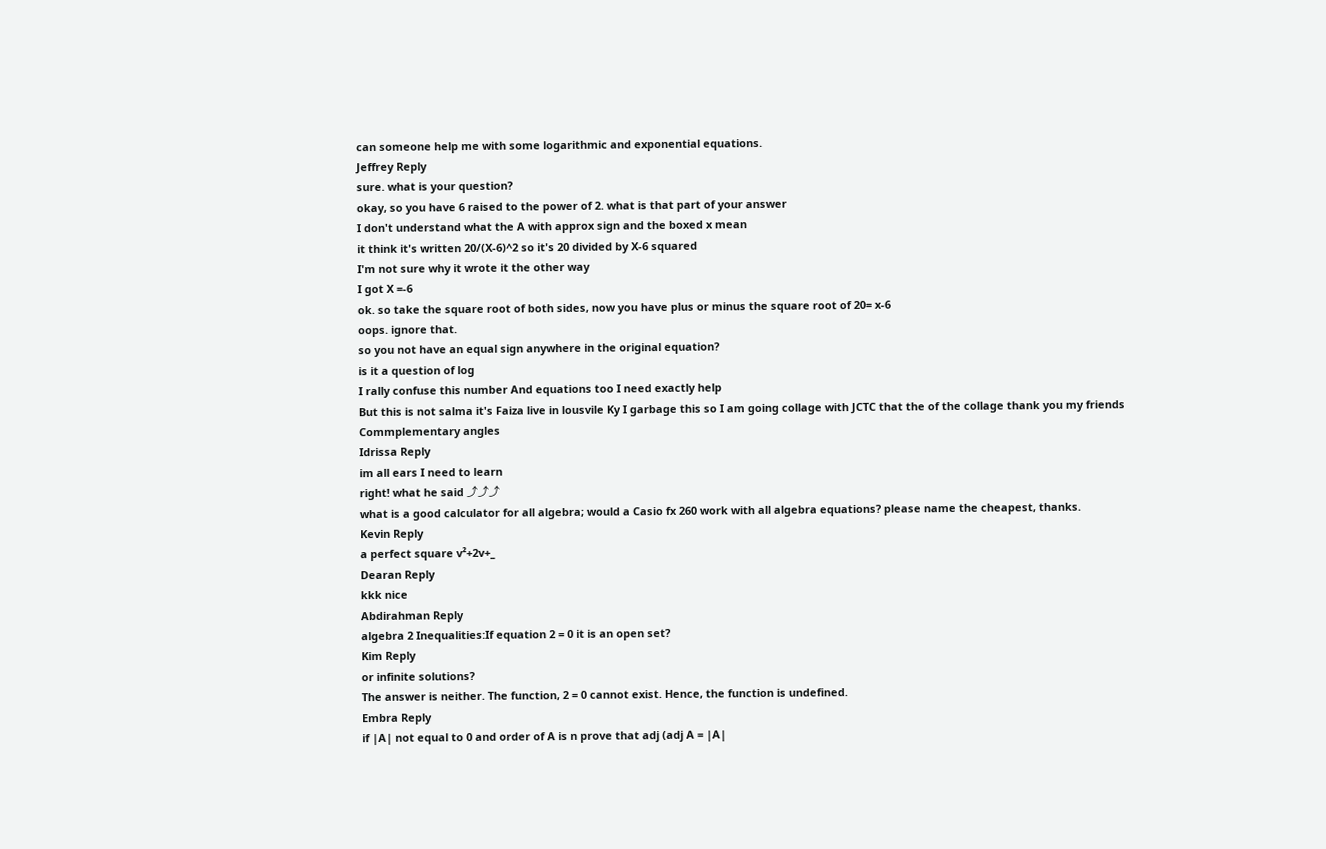can someone help me with some logarithmic and exponential equations.
Jeffrey Reply
sure. what is your question?
okay, so you have 6 raised to the power of 2. what is that part of your answer
I don't understand what the A with approx sign and the boxed x mean
it think it's written 20/(X-6)^2 so it's 20 divided by X-6 squared
I'm not sure why it wrote it the other way
I got X =-6
ok. so take the square root of both sides, now you have plus or minus the square root of 20= x-6
oops. ignore that.
so you not have an equal sign anywhere in the original equation?
is it a question of log
I rally confuse this number And equations too I need exactly help
But this is not salma it's Faiza live in lousvile Ky I garbage this so I am going collage with JCTC that the of the collage thank you my friends
Commplementary angles
Idrissa Reply
im all ears I need to learn
right! what he said ⤴⤴⤴
what is a good calculator for all algebra; would a Casio fx 260 work with all algebra equations? please name the cheapest, thanks.
Kevin Reply
a perfect square v²+2v+_
Dearan Reply
kkk nice
Abdirahman Reply
algebra 2 Inequalities:If equation 2 = 0 it is an open set?
Kim Reply
or infinite solutions?
The answer is neither. The function, 2 = 0 cannot exist. Hence, the function is undefined.
Embra Reply
if |A| not equal to 0 and order of A is n prove that adj (adj A = |A|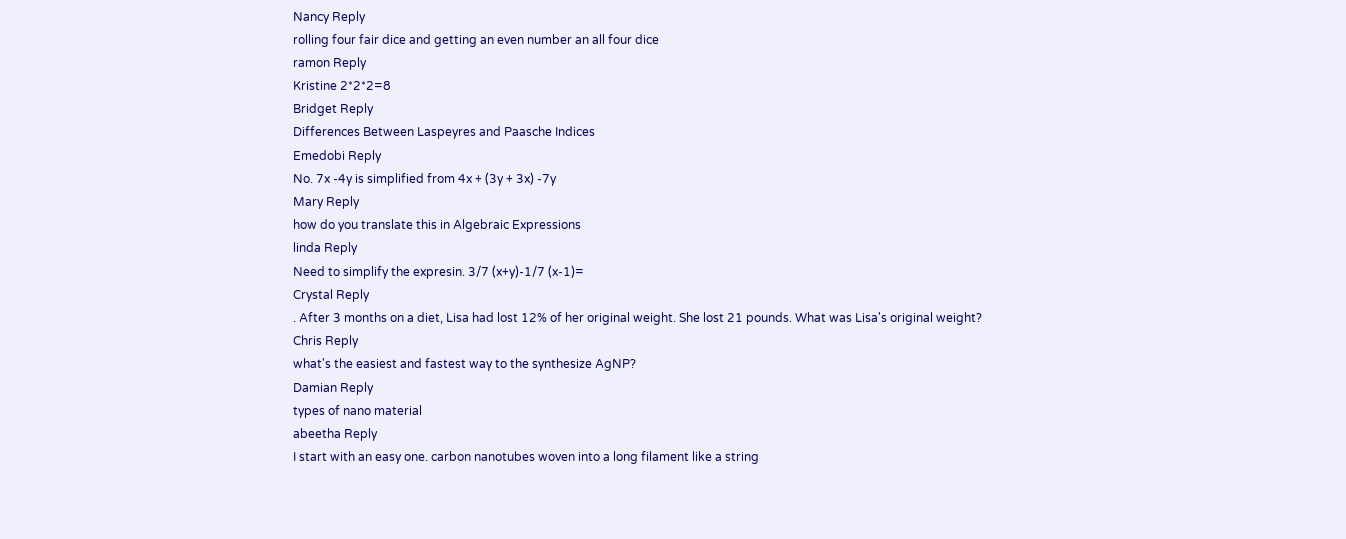Nancy Reply
rolling four fair dice and getting an even number an all four dice
ramon Reply
Kristine 2*2*2=8
Bridget Reply
Differences Between Laspeyres and Paasche Indices
Emedobi Reply
No. 7x -4y is simplified from 4x + (3y + 3x) -7y
Mary Reply
how do you translate this in Algebraic Expressions
linda Reply
Need to simplify the expresin. 3/7 (x+y)-1/7 (x-1)=
Crystal Reply
. After 3 months on a diet, Lisa had lost 12% of her original weight. She lost 21 pounds. What was Lisa's original weight?
Chris Reply
what's the easiest and fastest way to the synthesize AgNP?
Damian Reply
types of nano material
abeetha Reply
I start with an easy one. carbon nanotubes woven into a long filament like a string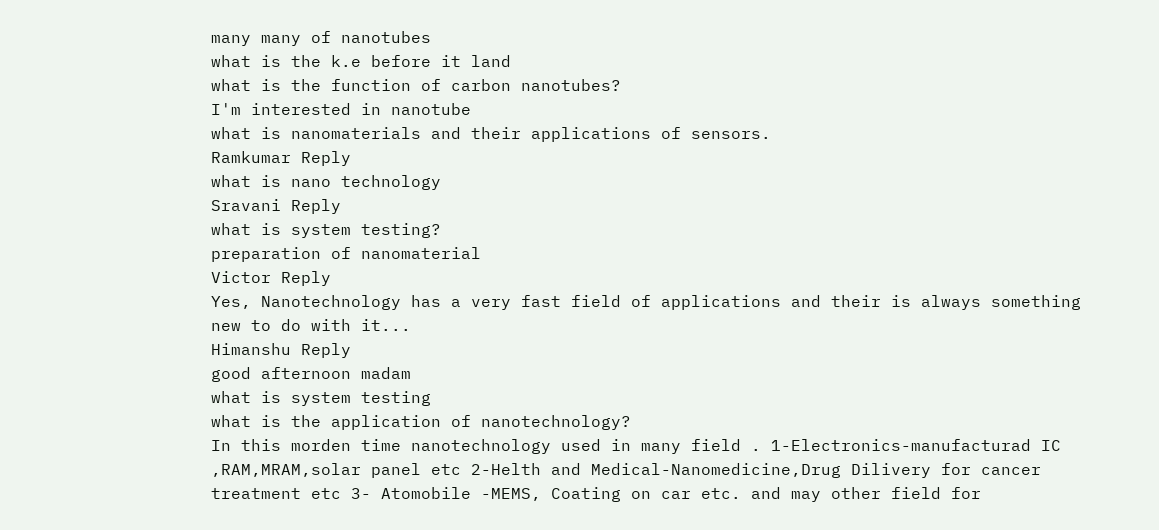many many of nanotubes
what is the k.e before it land
what is the function of carbon nanotubes?
I'm interested in nanotube
what is nanomaterials and their applications of sensors.
Ramkumar Reply
what is nano technology
Sravani Reply
what is system testing?
preparation of nanomaterial
Victor Reply
Yes, Nanotechnology has a very fast field of applications and their is always something new to do with it...
Himanshu Reply
good afternoon madam
what is system testing
what is the application of nanotechnology?
In this morden time nanotechnology used in many field . 1-Electronics-manufacturad IC ,RAM,MRAM,solar panel etc 2-Helth and Medical-Nanomedicine,Drug Dilivery for cancer treatment etc 3- Atomobile -MEMS, Coating on car etc. and may other field for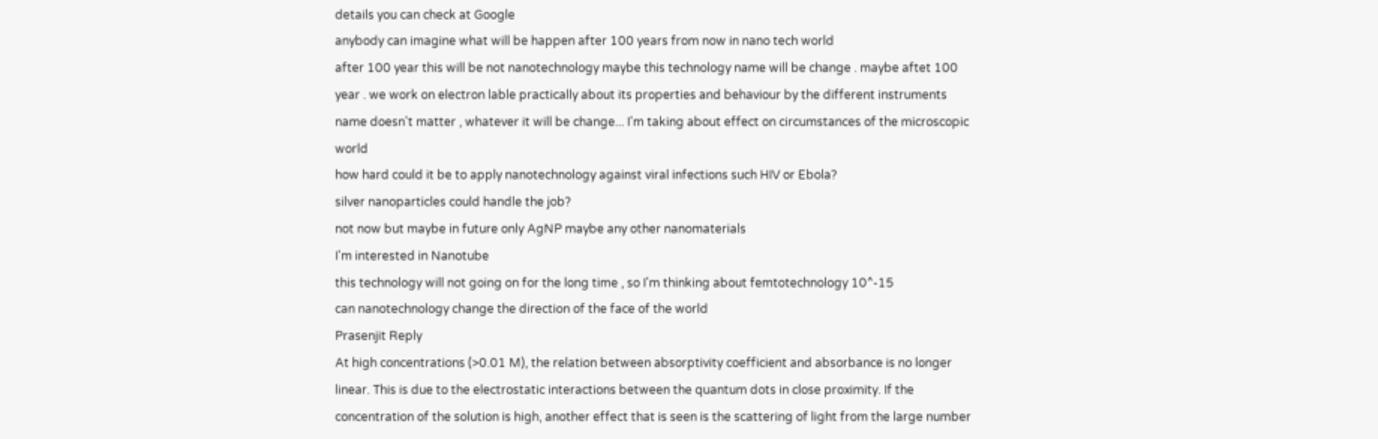details you can check at Google
anybody can imagine what will be happen after 100 years from now in nano tech world
after 100 year this will be not nanotechnology maybe this technology name will be change . maybe aftet 100 year . we work on electron lable practically about its properties and behaviour by the different instruments
name doesn't matter , whatever it will be change... I'm taking about effect on circumstances of the microscopic world
how hard could it be to apply nanotechnology against viral infections such HIV or Ebola?
silver nanoparticles could handle the job?
not now but maybe in future only AgNP maybe any other nanomaterials
I'm interested in Nanotube
this technology will not going on for the long time , so I'm thinking about femtotechnology 10^-15
can nanotechnology change the direction of the face of the world
Prasenjit Reply
At high concentrations (>0.01 M), the relation between absorptivity coefficient and absorbance is no longer linear. This is due to the electrostatic interactions between the quantum dots in close proximity. If the concentration of the solution is high, another effect that is seen is the scattering of light from the large number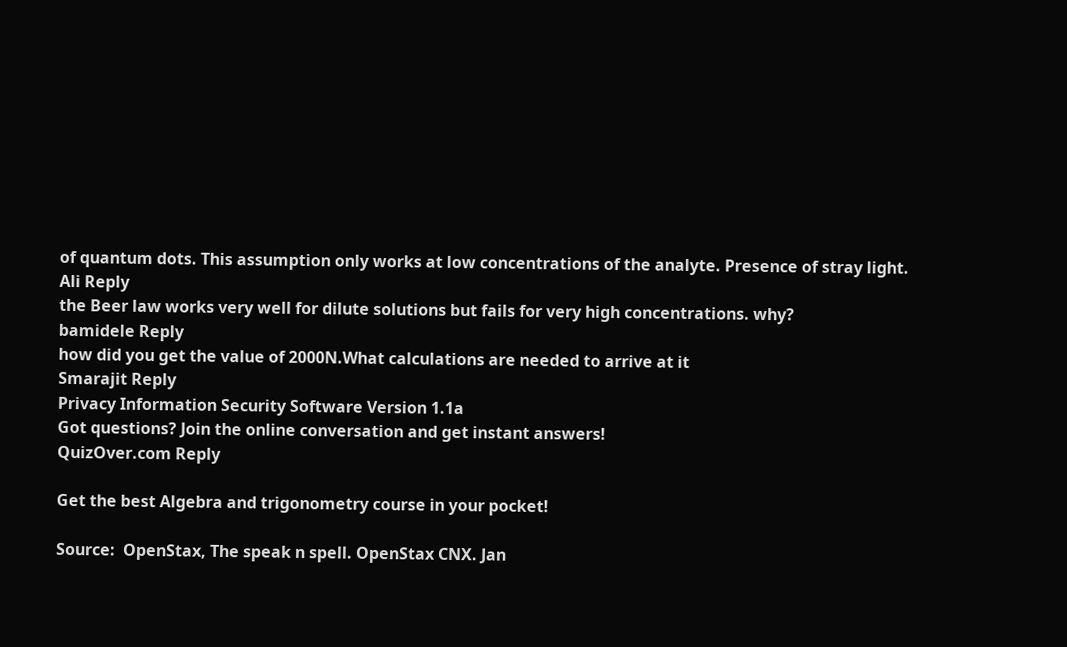of quantum dots. This assumption only works at low concentrations of the analyte. Presence of stray light.
Ali Reply
the Beer law works very well for dilute solutions but fails for very high concentrations. why?
bamidele Reply
how did you get the value of 2000N.What calculations are needed to arrive at it
Smarajit Reply
Privacy Information Security Software Version 1.1a
Got questions? Join the online conversation and get instant answers!
QuizOver.com Reply

Get the best Algebra and trigonometry course in your pocket!

Source:  OpenStax, The speak n spell. OpenStax CNX. Jan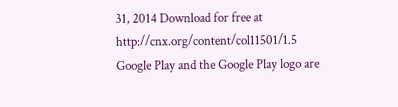31, 2014 Download for free at http://cnx.org/content/col11501/1.5
Google Play and the Google Play logo are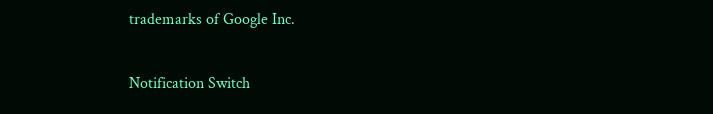trademarks of Google Inc.

Notification Switch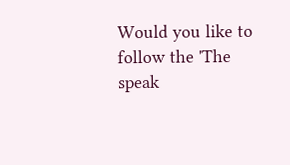Would you like to follow the 'The speak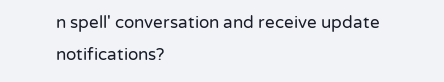n spell' conversation and receive update notifications?